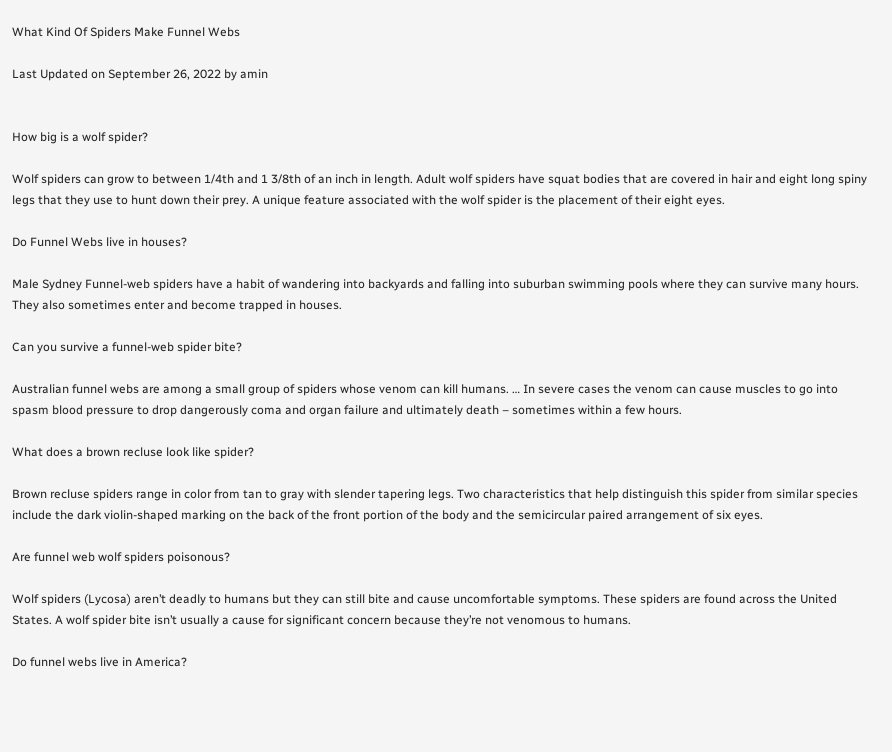What Kind Of Spiders Make Funnel Webs

Last Updated on September 26, 2022 by amin


How big is a wolf spider?

Wolf spiders can grow to between 1/4th and 1 3/8th of an inch in length. Adult wolf spiders have squat bodies that are covered in hair and eight long spiny legs that they use to hunt down their prey. A unique feature associated with the wolf spider is the placement of their eight eyes.

Do Funnel Webs live in houses?

Male Sydney Funnel-web spiders have a habit of wandering into backyards and falling into suburban swimming pools where they can survive many hours. They also sometimes enter and become trapped in houses.

Can you survive a funnel-web spider bite?

Australian funnel webs are among a small group of spiders whose venom can kill humans. … In severe cases the venom can cause muscles to go into spasm blood pressure to drop dangerously coma and organ failure and ultimately death – sometimes within a few hours.

What does a brown recluse look like spider?

Brown recluse spiders range in color from tan to gray with slender tapering legs. Two characteristics that help distinguish this spider from similar species include the dark violin-shaped marking on the back of the front portion of the body and the semicircular paired arrangement of six eyes.

Are funnel web wolf spiders poisonous?

Wolf spiders (Lycosa) aren’t deadly to humans but they can still bite and cause uncomfortable symptoms. These spiders are found across the United States. A wolf spider bite isn’t usually a cause for significant concern because they’re not venomous to humans.

Do funnel webs live in America?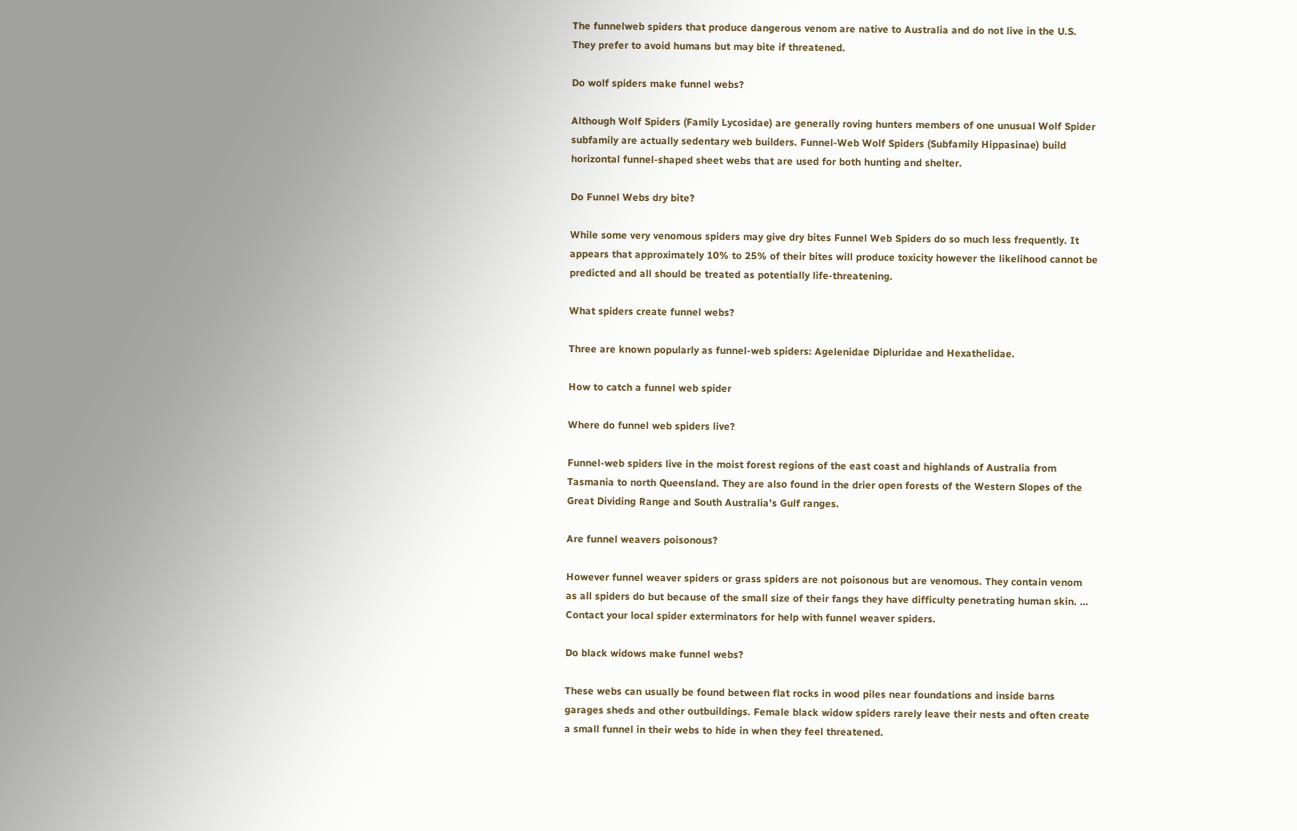The funnelweb spiders that produce dangerous venom are native to Australia and do not live in the U.S. They prefer to avoid humans but may bite if threatened.

Do wolf spiders make funnel webs?

Although Wolf Spiders (Family Lycosidae) are generally roving hunters members of one unusual Wolf Spider subfamily are actually sedentary web builders. Funnel-Web Wolf Spiders (Subfamily Hippasinae) build horizontal funnel-shaped sheet webs that are used for both hunting and shelter.

Do Funnel Webs dry bite?

While some very venomous spiders may give dry bites Funnel Web Spiders do so much less frequently. It appears that approximately 10% to 25% of their bites will produce toxicity however the likelihood cannot be predicted and all should be treated as potentially life-threatening.

What spiders create funnel webs?

Three are known popularly as funnel-web spiders: Agelenidae Dipluridae and Hexathelidae.

How to catch a funnel web spider

Where do funnel web spiders live?

Funnel-web spiders live in the moist forest regions of the east coast and highlands of Australia from Tasmania to north Queensland. They are also found in the drier open forests of the Western Slopes of the Great Dividing Range and South Australia’s Gulf ranges.

Are funnel weavers poisonous?

However funnel weaver spiders or grass spiders are not poisonous but are venomous. They contain venom as all spiders do but because of the small size of their fangs they have difficulty penetrating human skin. … Contact your local spider exterminators for help with funnel weaver spiders.

Do black widows make funnel webs?

These webs can usually be found between flat rocks in wood piles near foundations and inside barns garages sheds and other outbuildings. Female black widow spiders rarely leave their nests and often create a small funnel in their webs to hide in when they feel threatened.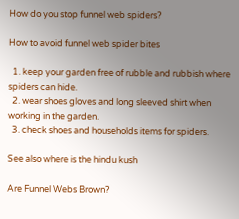How do you stop funnel web spiders?

How to avoid funnel web spider bites

  1. keep your garden free of rubble and rubbish where spiders can hide.
  2. wear shoes gloves and long sleeved shirt when working in the garden.
  3. check shoes and households items for spiders.

See also where is the hindu kush

Are Funnel Webs Brown?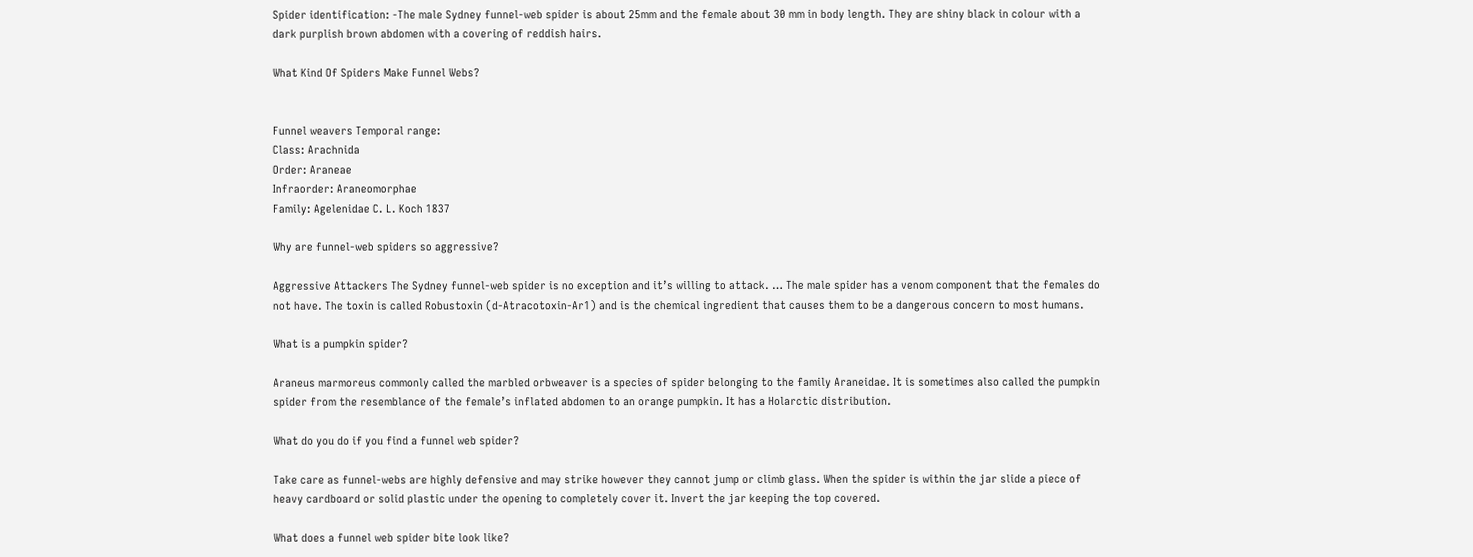Spider identification: -The male Sydney funnel-web spider is about 25mm and the female about 30 mm in body length. They are shiny black in colour with a dark purplish brown abdomen with a covering of reddish hairs.

What Kind Of Spiders Make Funnel Webs?


Funnel weavers Temporal range:
Class: Arachnida
Order: Araneae
Infraorder: Araneomorphae
Family: Agelenidae C. L. Koch 1837

Why are funnel-web spiders so aggressive?

Aggressive Attackers The Sydney funnel-web spider is no exception and it’s willing to attack. … The male spider has a venom component that the females do not have. The toxin is called Robustoxin (d-Atracotoxin-Ar1) and is the chemical ingredient that causes them to be a dangerous concern to most humans.

What is a pumpkin spider?

Araneus marmoreus commonly called the marbled orbweaver is a species of spider belonging to the family Araneidae. It is sometimes also called the pumpkin spider from the resemblance of the female’s inflated abdomen to an orange pumpkin. It has a Holarctic distribution.

What do you do if you find a funnel web spider?

Take care as funnel-webs are highly defensive and may strike however they cannot jump or climb glass. When the spider is within the jar slide a piece of heavy cardboard or solid plastic under the opening to completely cover it. Invert the jar keeping the top covered.

What does a funnel web spider bite look like?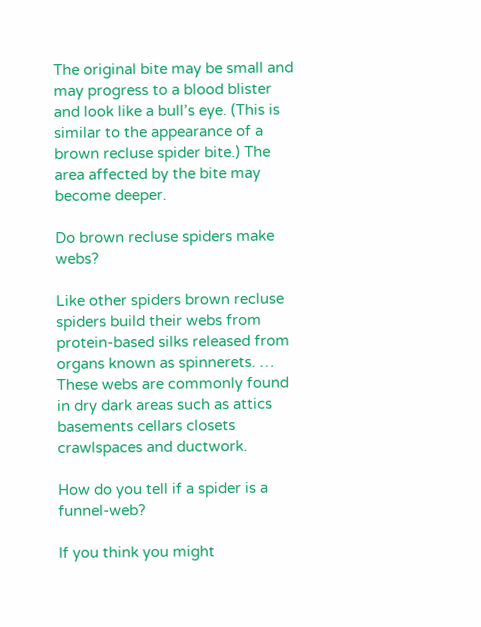The original bite may be small and may progress to a blood blister and look like a bull’s eye. (This is similar to the appearance of a brown recluse spider bite.) The area affected by the bite may become deeper.

Do brown recluse spiders make webs?

Like other spiders brown recluse spiders build their webs from protein-based silks released from organs known as spinnerets. … These webs are commonly found in dry dark areas such as attics basements cellars closets crawlspaces and ductwork.

How do you tell if a spider is a funnel-web?

If you think you might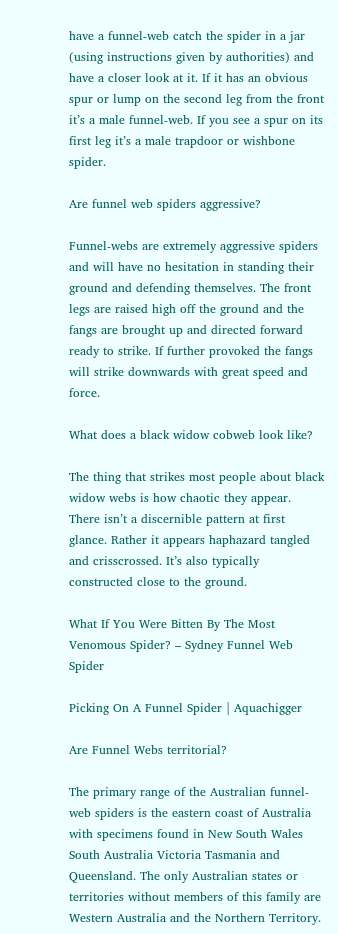have a funnel-web catch the spider in a jar (using instructions given by authorities) and have a closer look at it. If it has an obvious spur or lump on the second leg from the front it’s a male funnel-web. If you see a spur on its first leg it’s a male trapdoor or wishbone spider.

Are funnel web spiders aggressive?

Funnel-webs are extremely aggressive spiders and will have no hesitation in standing their ground and defending themselves. The front legs are raised high off the ground and the fangs are brought up and directed forward ready to strike. If further provoked the fangs will strike downwards with great speed and force.

What does a black widow cobweb look like?

The thing that strikes most people about black widow webs is how chaotic they appear. There isn’t a discernible pattern at first glance. Rather it appears haphazard tangled and crisscrossed. It’s also typically constructed close to the ground.

What If You Were Bitten By The Most Venomous Spider? – Sydney Funnel Web Spider

Picking On A Funnel Spider | Aquachigger

Are Funnel Webs territorial?

The primary range of the Australian funnel-web spiders is the eastern coast of Australia with specimens found in New South Wales South Australia Victoria Tasmania and Queensland. The only Australian states or territories without members of this family are Western Australia and the Northern Territory.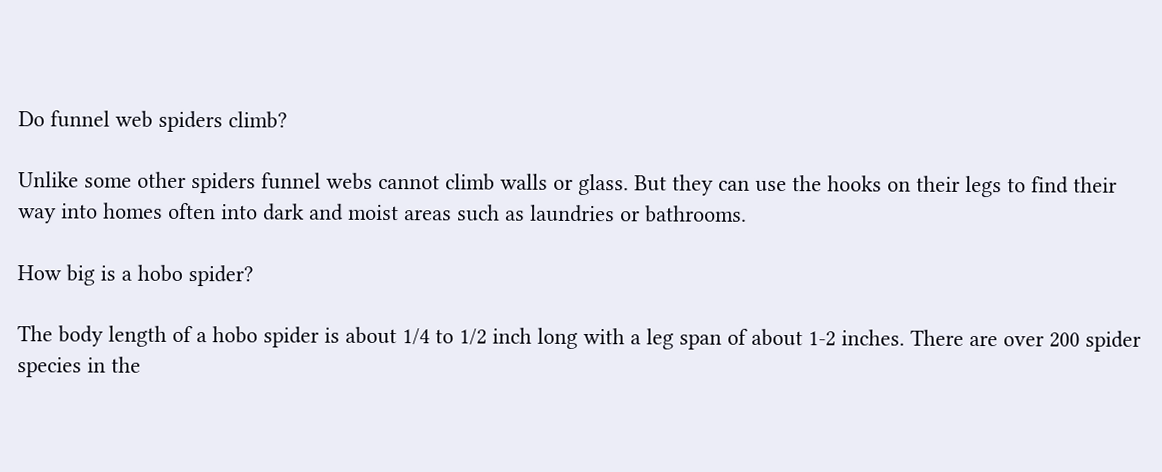Do funnel web spiders climb?

Unlike some other spiders funnel webs cannot climb walls or glass. But they can use the hooks on their legs to find their way into homes often into dark and moist areas such as laundries or bathrooms.

How big is a hobo spider?

The body length of a hobo spider is about 1/4 to 1/2 inch long with a leg span of about 1-2 inches. There are over 200 spider species in the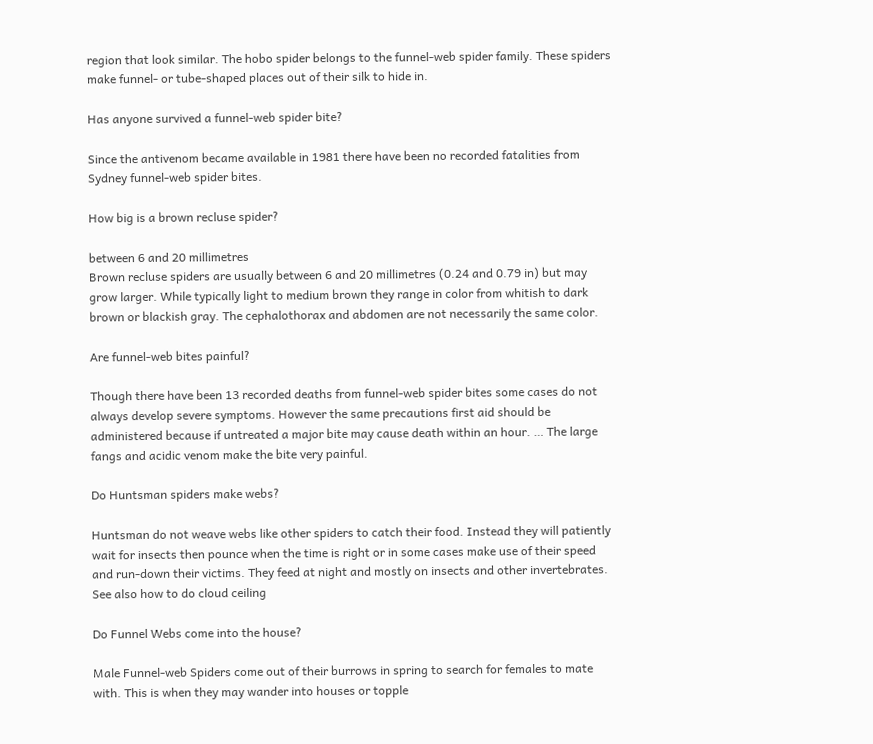region that look similar. The hobo spider belongs to the funnel-web spider family. These spiders make funnel- or tube-shaped places out of their silk to hide in.

Has anyone survived a funnel-web spider bite?

Since the antivenom became available in 1981 there have been no recorded fatalities from Sydney funnel-web spider bites.

How big is a brown recluse spider?

between 6 and 20 millimetres
Brown recluse spiders are usually between 6 and 20 millimetres (0.24 and 0.79 in) but may grow larger. While typically light to medium brown they range in color from whitish to dark brown or blackish gray. The cephalothorax and abdomen are not necessarily the same color.

Are funnel-web bites painful?

Though there have been 13 recorded deaths from funnel-web spider bites some cases do not always develop severe symptoms. However the same precautions first aid should be administered because if untreated a major bite may cause death within an hour. … The large fangs and acidic venom make the bite very painful.

Do Huntsman spiders make webs?

Huntsman do not weave webs like other spiders to catch their food. Instead they will patiently wait for insects then pounce when the time is right or in some cases make use of their speed and run-down their victims. They feed at night and mostly on insects and other invertebrates. See also how to do cloud ceiling

Do Funnel Webs come into the house?

Male Funnel-web Spiders come out of their burrows in spring to search for females to mate with. This is when they may wander into houses or topple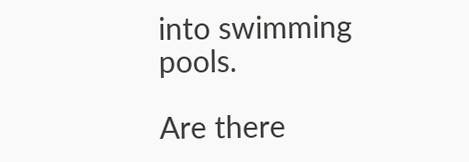into swimming pools.

Are there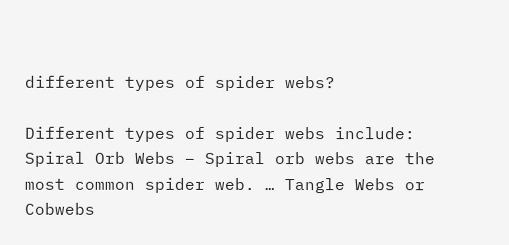different types of spider webs?

Different types of spider webs include: Spiral Orb Webs – Spiral orb webs are the most common spider web. … Tangle Webs or Cobwebs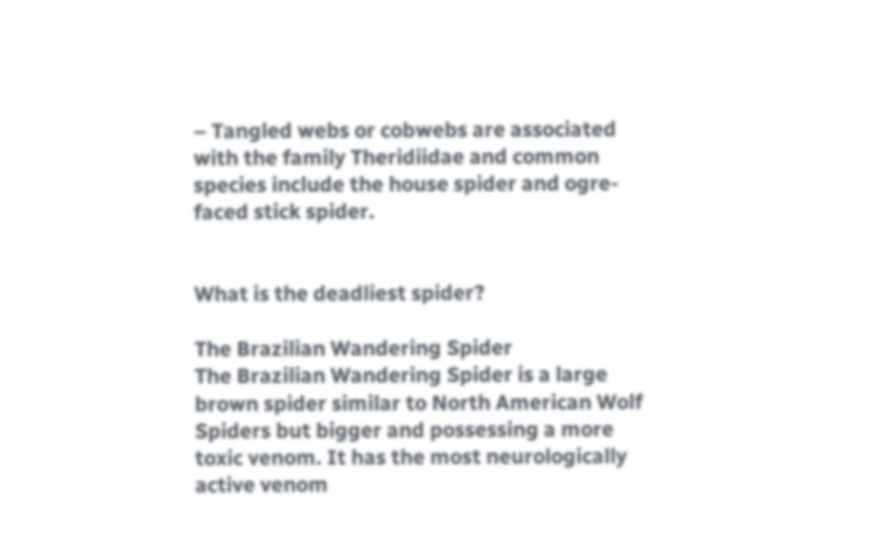– Tangled webs or cobwebs are associated with the family Theridiidae and common species include the house spider and ogre-faced stick spider.


What is the deadliest spider?

The Brazilian Wandering Spider
The Brazilian Wandering Spider is a large brown spider similar to North American Wolf Spiders but bigger and possessing a more toxic venom. It has the most neurologically active venom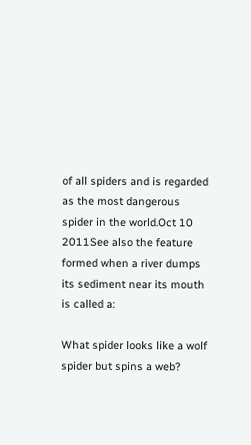of all spiders and is regarded as the most dangerous spider in the world.Oct 10 2011See also the feature formed when a river dumps its sediment near its mouth is called a:

What spider looks like a wolf spider but spins a web?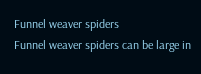Funnel weaver spiders
Funnel weaver spiders can be large in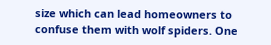size which can lead homeowners to confuse them with wolf spiders. One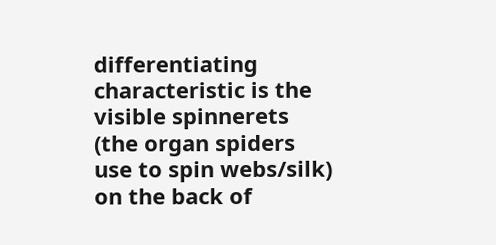differentiating characteristic is the visible spinnerets (the organ spiders use to spin webs/silk) on the back of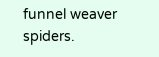funnel weaver spiders.